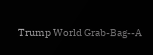Trump World Grab-Bag--A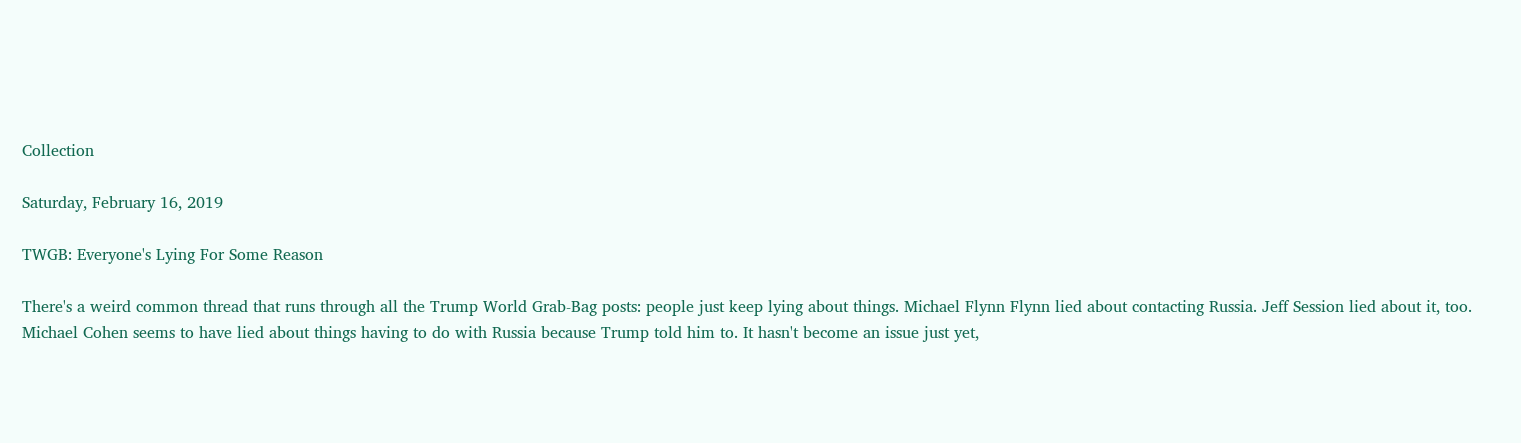Collection

Saturday, February 16, 2019

TWGB: Everyone's Lying For Some Reason

There's a weird common thread that runs through all the Trump World Grab-Bag posts: people just keep lying about things. Michael Flynn Flynn lied about contacting Russia. Jeff Session lied about it, too. Michael Cohen seems to have lied about things having to do with Russia because Trump told him to. It hasn't become an issue just yet,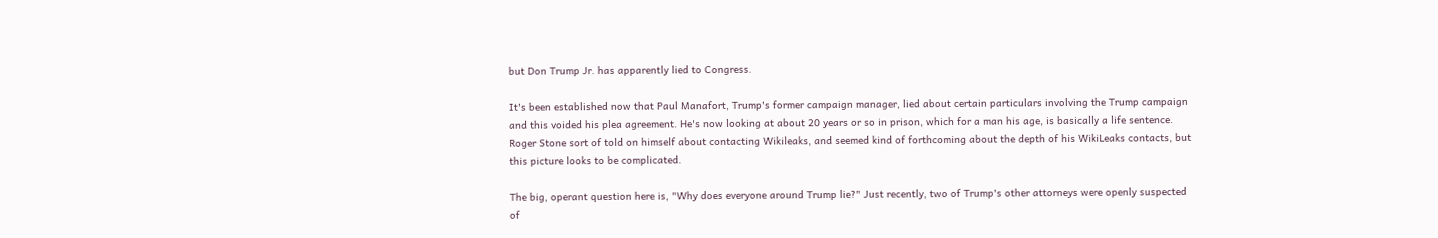but Don Trump Jr. has apparently lied to Congress.

It's been established now that Paul Manafort, Trump's former campaign manager, lied about certain particulars involving the Trump campaign and this voided his plea agreement. He's now looking at about 20 years or so in prison, which for a man his age, is basically a life sentence. Roger Stone sort of told on himself about contacting Wikileaks, and seemed kind of forthcoming about the depth of his WikiLeaks contacts, but this picture looks to be complicated.

The big, operant question here is, "Why does everyone around Trump lie?" Just recently, two of Trump's other attorneys were openly suspected of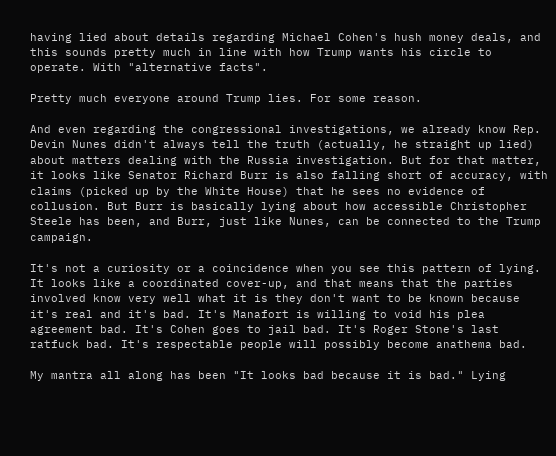having lied about details regarding Michael Cohen's hush money deals, and this sounds pretty much in line with how Trump wants his circle to operate. With "alternative facts".

Pretty much everyone around Trump lies. For some reason.

And even regarding the congressional investigations, we already know Rep. Devin Nunes didn't always tell the truth (actually, he straight up lied) about matters dealing with the Russia investigation. But for that matter, it looks like Senator Richard Burr is also falling short of accuracy, with claims (picked up by the White House) that he sees no evidence of collusion. But Burr is basically lying about how accessible Christopher Steele has been, and Burr, just like Nunes, can be connected to the Trump campaign.

It's not a curiosity or a coincidence when you see this pattern of lying. It looks like a coordinated cover-up, and that means that the parties involved know very well what it is they don't want to be known because it's real and it's bad. It's Manafort is willing to void his plea agreement bad. It's Cohen goes to jail bad. It's Roger Stone's last ratfuck bad. It's respectable people will possibly become anathema bad.

My mantra all along has been "It looks bad because it is bad." Lying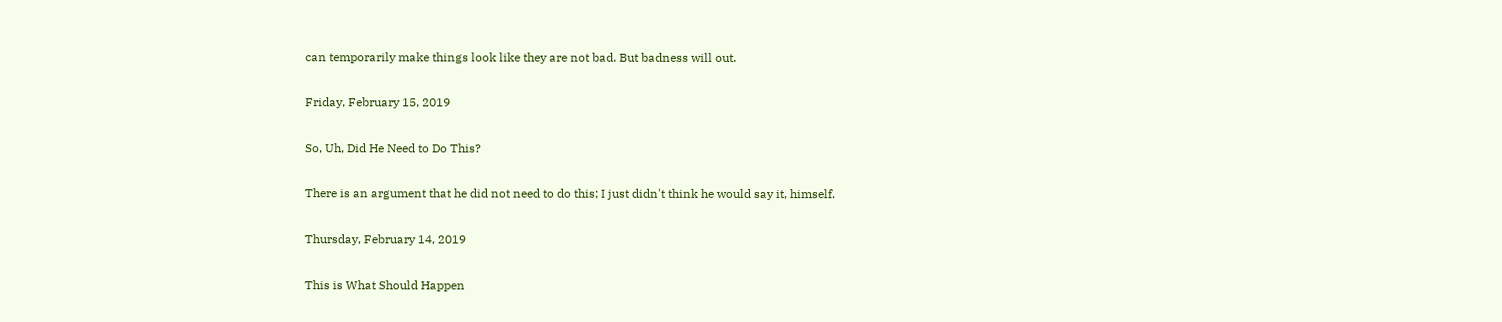can temporarily make things look like they are not bad. But badness will out.

Friday, February 15, 2019

So, Uh, Did He Need to Do This?

There is an argument that he did not need to do this; I just didn't think he would say it, himself.

Thursday, February 14, 2019

This is What Should Happen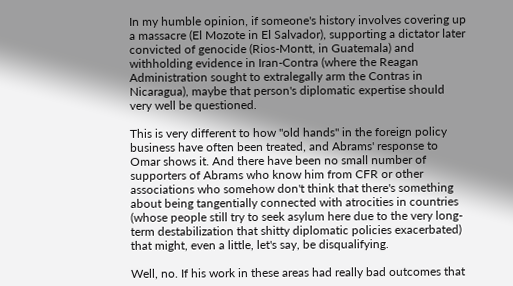In my humble opinion, if someone's history involves covering up a massacre (El Mozote in El Salvador), supporting a dictator later convicted of genocide (Rios-Montt, in Guatemala) and withholding evidence in Iran-Contra (where the Reagan Administration sought to extralegally arm the Contras in Nicaragua), maybe that person's diplomatic expertise should very well be questioned.

This is very different to how "old hands" in the foreign policy business have often been treated, and Abrams' response to Omar shows it. And there have been no small number of supporters of Abrams who know him from CFR or other associations who somehow don't think that there's something about being tangentially connected with atrocities in countries (whose people still try to seek asylum here due to the very long-term destabilization that shitty diplomatic policies exacerbated) that might, even a little, let's say, be disqualifying.

Well, no. If his work in these areas had really bad outcomes that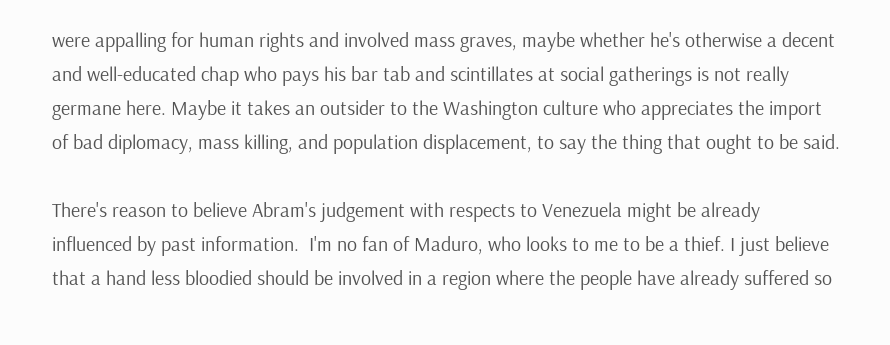were appalling for human rights and involved mass graves, maybe whether he's otherwise a decent and well-educated chap who pays his bar tab and scintillates at social gatherings is not really germane here. Maybe it takes an outsider to the Washington culture who appreciates the import of bad diplomacy, mass killing, and population displacement, to say the thing that ought to be said.

There's reason to believe Abram's judgement with respects to Venezuela might be already influenced by past information.  I'm no fan of Maduro, who looks to me to be a thief. I just believe that a hand less bloodied should be involved in a region where the people have already suffered so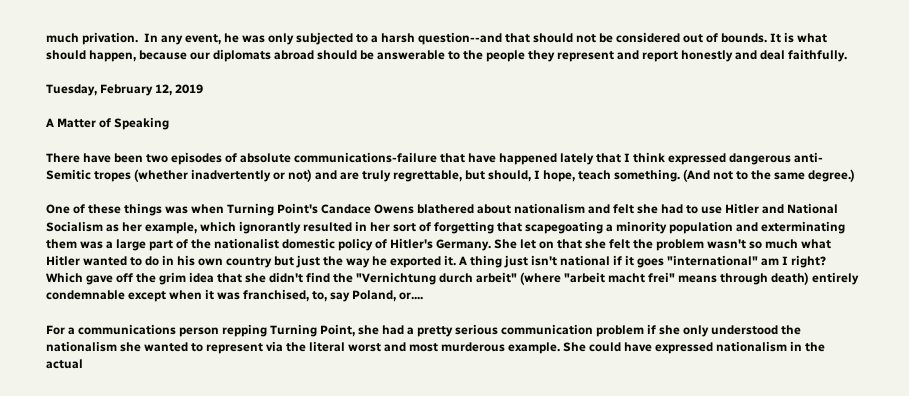much privation.  In any event, he was only subjected to a harsh question--and that should not be considered out of bounds. It is what should happen, because our diplomats abroad should be answerable to the people they represent and report honestly and deal faithfully.

Tuesday, February 12, 2019

A Matter of Speaking

There have been two episodes of absolute communications-failure that have happened lately that I think expressed dangerous anti-Semitic tropes (whether inadvertently or not) and are truly regrettable, but should, I hope, teach something. (And not to the same degree.)

One of these things was when Turning Point's Candace Owens blathered about nationalism and felt she had to use Hitler and National Socialism as her example, which ignorantly resulted in her sort of forgetting that scapegoating a minority population and exterminating them was a large part of the nationalist domestic policy of Hitler's Germany. She let on that she felt the problem wasn't so much what Hitler wanted to do in his own country but just the way he exported it. A thing just isn't national if it goes "international" am I right? Which gave off the grim idea that she didn't find the "Vernichtung durch arbeit" (where "arbeit macht frei" means through death) entirely condemnable except when it was franchised, to, say Poland, or....

For a communications person repping Turning Point, she had a pretty serious communication problem if she only understood the nationalism she wanted to represent via the literal worst and most murderous example. She could have expressed nationalism in the actual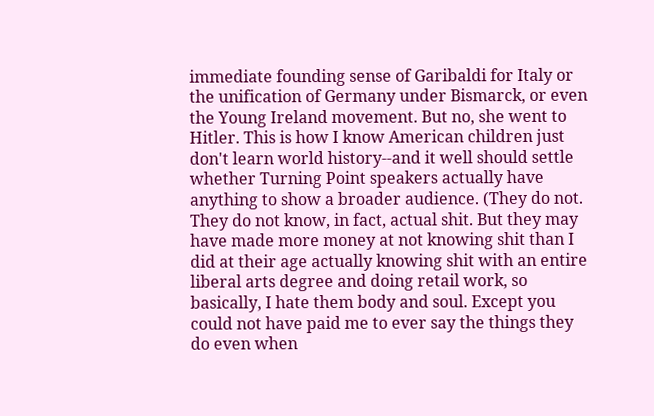immediate founding sense of Garibaldi for Italy or the unification of Germany under Bismarck, or even the Young Ireland movement. But no, she went to Hitler. This is how I know American children just don't learn world history--and it well should settle whether Turning Point speakers actually have anything to show a broader audience. (They do not. They do not know, in fact, actual shit. But they may have made more money at not knowing shit than I did at their age actually knowing shit with an entire liberal arts degree and doing retail work, so basically, I hate them body and soul. Except you could not have paid me to ever say the things they do even when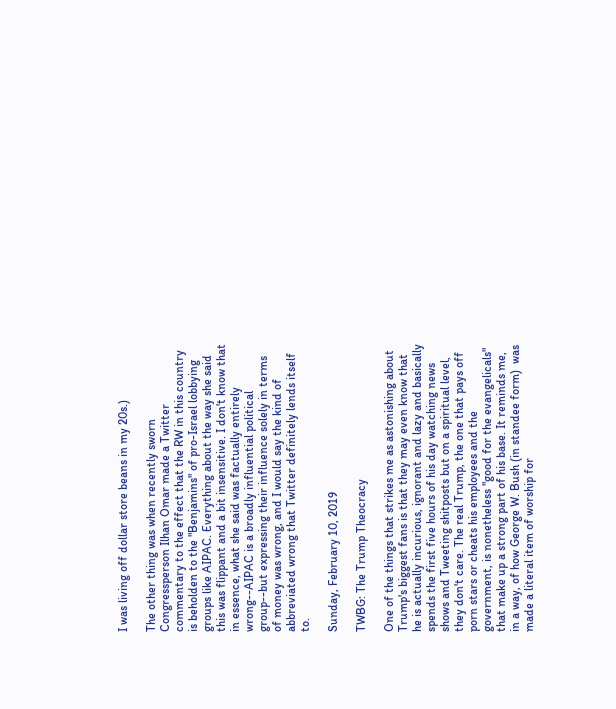I was living off dollar store beans in my 20s.)

The other thing was when recently sworn Congressperson Ilhan Omar made a Twitter commentary to the effect that the RW in this country is beholden to the "Benjamins" of pro-Israel lobbying groups like AIPAC. Everything about the way she said this was flippant and a bit insensitive. I don't know that in essence, what she said was factually entirely wrong--AIPAC is a broadly influential political group--but expressing their influence solely in terms of money was wrong, and I would say the kind of abbreviated wrong that Twitter definitely lends itself to.

Sunday, February 10, 2019

TWBG: The Trump Theocracy

One of the things that strikes me as astonishing about Trump's biggest fans is that they may even know that he is actually incurious, ignorant and lazy and basically spends the first five hours of his day watching news shows and Tweeting shitposts but on a spiritual level, they don't care. The real Trump, the one that pays off porn stars or cheats his employees and the government, is nonetheless "good for the evangelicals" that make up a strong part of his base. It reminds me, in a way, of how George W. Bush (in standee form)  was made a literal item of worship for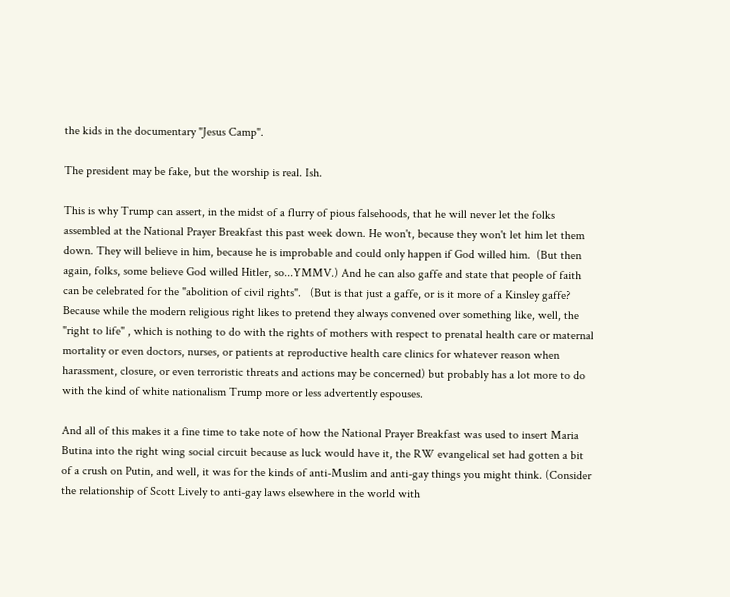the kids in the documentary "Jesus Camp".

The president may be fake, but the worship is real. Ish.

This is why Trump can assert, in the midst of a flurry of pious falsehoods, that he will never let the folks assembled at the National Prayer Breakfast this past week down. He won't, because they won't let him let them down. They will believe in him, because he is improbable and could only happen if God willed him.  (But then again, folks, some believe God willed Hitler, so...YMMV.) And he can also gaffe and state that people of faith can be celebrated for the "abolition of civil rights".   (But is that just a gaffe, or is it more of a Kinsley gaffe? Because while the modern religious right likes to pretend they always convened over something like, well, the "right to life" , which is nothing to do with the rights of mothers with respect to prenatal health care or maternal mortality or even doctors, nurses, or patients at reproductive health care clinics for whatever reason when harassment, closure, or even terroristic threats and actions may be concerned) but probably has a lot more to do with the kind of white nationalism Trump more or less advertently espouses.

And all of this makes it a fine time to take note of how the National Prayer Breakfast was used to insert Maria Butina into the right wing social circuit because as luck would have it, the RW evangelical set had gotten a bit of a crush on Putin, and well, it was for the kinds of anti-Muslim and anti-gay things you might think. (Consider the relationship of Scott Lively to anti-gay laws elsewhere in the world with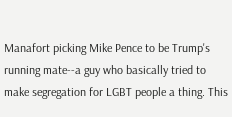Manafort picking Mike Pence to be Trump's running mate--a guy who basically tried to make segregation for LGBT people a thing. This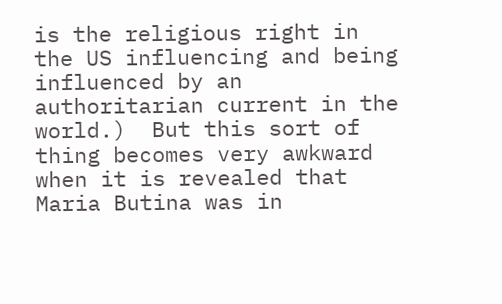is the religious right in the US influencing and being influenced by an authoritarian current in the world.)  But this sort of thing becomes very awkward when it is revealed that Maria Butina was in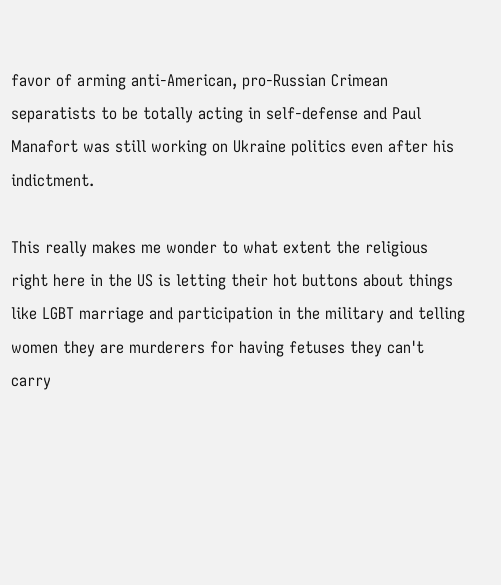favor of arming anti-American, pro-Russian Crimean separatists to be totally acting in self-defense and Paul Manafort was still working on Ukraine politics even after his indictment.

This really makes me wonder to what extent the religious right here in the US is letting their hot buttons about things like LGBT marriage and participation in the military and telling women they are murderers for having fetuses they can't carry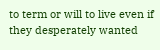to term or will to live even if they desperately wanted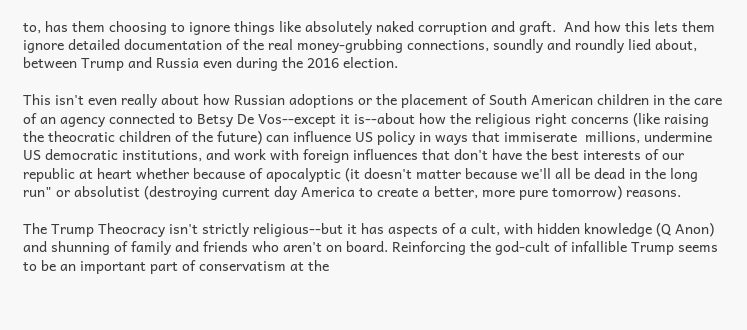to, has them choosing to ignore things like absolutely naked corruption and graft.  And how this lets them ignore detailed documentation of the real money-grubbing connections, soundly and roundly lied about, between Trump and Russia even during the 2016 election.

This isn't even really about how Russian adoptions or the placement of South American children in the care of an agency connected to Betsy De Vos--except it is--about how the religious right concerns (like raising the theocratic children of the future) can influence US policy in ways that immiserate  millions, undermine US democratic institutions, and work with foreign influences that don't have the best interests of our republic at heart whether because of apocalyptic (it doesn't matter because we'll all be dead in the long run" or absolutist (destroying current day America to create a better, more pure tomorrow) reasons.

The Trump Theocracy isn't strictly religious--but it has aspects of a cult, with hidden knowledge (Q Anon) and shunning of family and friends who aren't on board. Reinforcing the god-cult of infallible Trump seems to be an important part of conservatism at the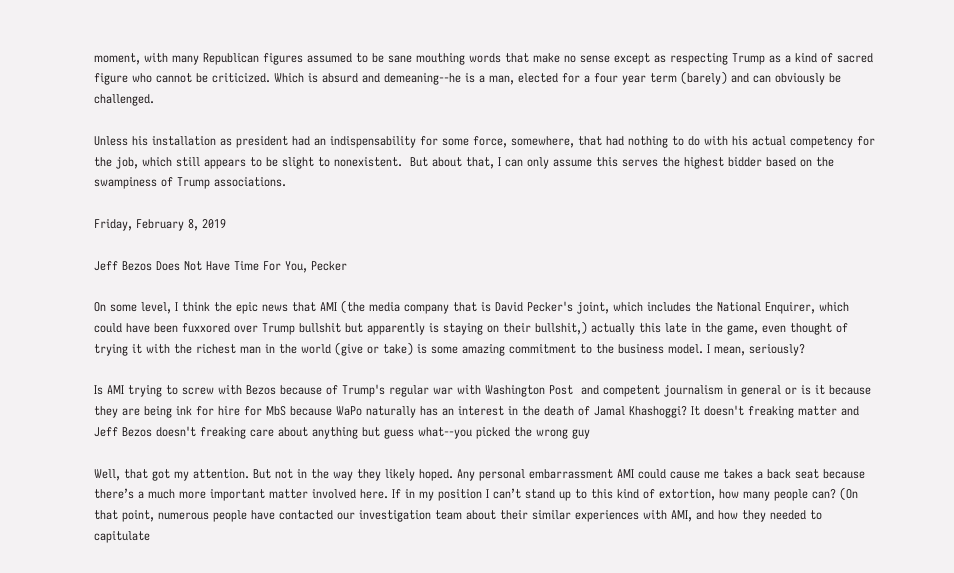moment, with many Republican figures assumed to be sane mouthing words that make no sense except as respecting Trump as a kind of sacred figure who cannot be criticized. Which is absurd and demeaning--he is a man, elected for a four year term (barely) and can obviously be challenged.

Unless his installation as president had an indispensability for some force, somewhere, that had nothing to do with his actual competency for the job, which still appears to be slight to nonexistent.  But about that, I can only assume this serves the highest bidder based on the swampiness of Trump associations.

Friday, February 8, 2019

Jeff Bezos Does Not Have Time For You, Pecker

On some level, I think the epic news that AMI (the media company that is David Pecker's joint, which includes the National Enquirer, which could have been fuxxored over Trump bullshit but apparently is staying on their bullshit,) actually this late in the game, even thought of trying it with the richest man in the world (give or take) is some amazing commitment to the business model. I mean, seriously?

Is AMI trying to screw with Bezos because of Trump's regular war with Washington Post  and competent journalism in general or is it because they are being ink for hire for MbS because WaPo naturally has an interest in the death of Jamal Khashoggi? It doesn't freaking matter and Jeff Bezos doesn't freaking care about anything but guess what--you picked the wrong guy

Well, that got my attention. But not in the way they likely hoped. Any personal embarrassment AMI could cause me takes a back seat because there’s a much more important matter involved here. If in my position I can’t stand up to this kind of extortion, how many people can? (On that point, numerous people have contacted our investigation team about their similar experiences with AMI, and how they needed to capitulate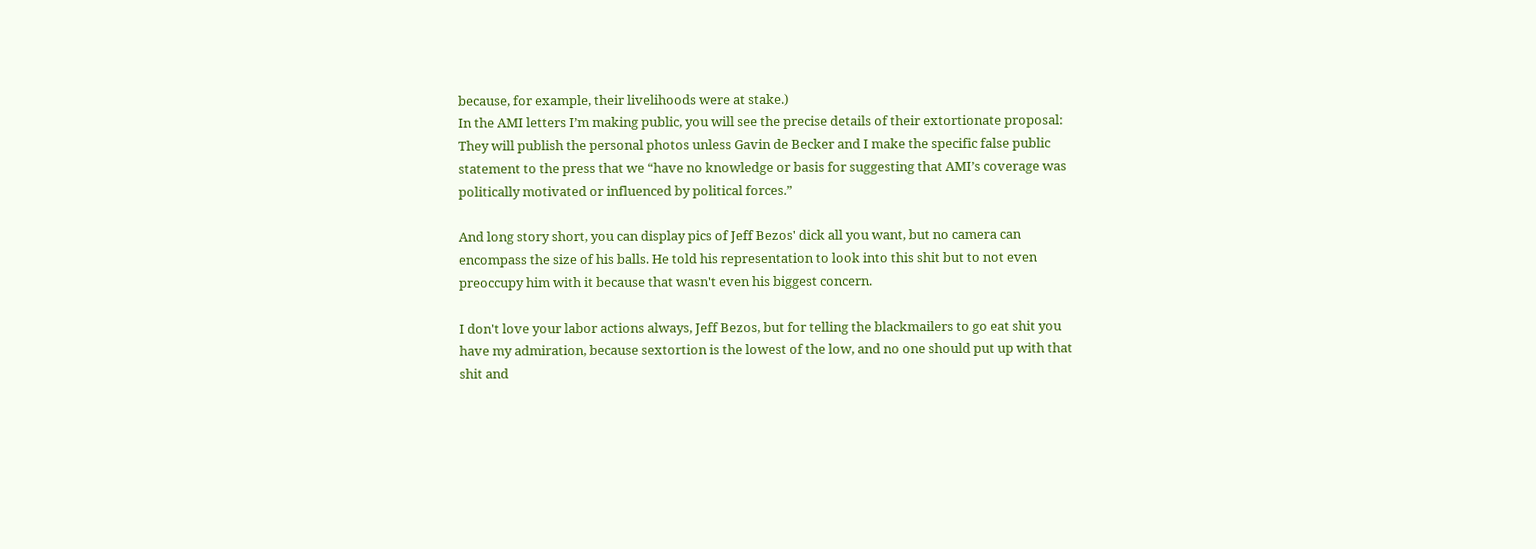because, for example, their livelihoods were at stake.)
In the AMI letters I’m making public, you will see the precise details of their extortionate proposal: They will publish the personal photos unless Gavin de Becker and I make the specific false public statement to the press that we “have no knowledge or basis for suggesting that AMI’s coverage was politically motivated or influenced by political forces.”

And long story short, you can display pics of Jeff Bezos' dick all you want, but no camera can encompass the size of his balls. He told his representation to look into this shit but to not even preoccupy him with it because that wasn't even his biggest concern.

I don't love your labor actions always, Jeff Bezos, but for telling the blackmailers to go eat shit you have my admiration, because sextortion is the lowest of the low, and no one should put up with that shit and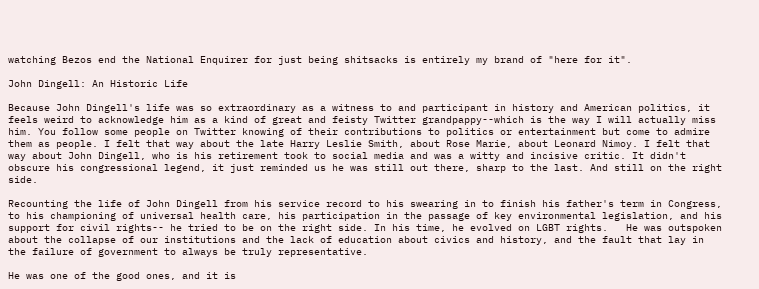watching Bezos end the National Enquirer for just being shitsacks is entirely my brand of "here for it".

John Dingell: An Historic Life

Because John Dingell's life was so extraordinary as a witness to and participant in history and American politics, it feels weird to acknowledge him as a kind of great and feisty Twitter grandpappy--which is the way I will actually miss him. You follow some people on Twitter knowing of their contributions to politics or entertainment but come to admire them as people. I felt that way about the late Harry Leslie Smith, about Rose Marie, about Leonard Nimoy. I felt that way about John Dingell, who is his retirement took to social media and was a witty and incisive critic. It didn't obscure his congressional legend, it just reminded us he was still out there, sharp to the last. And still on the right side.

Recounting the life of John Dingell from his service record to his swearing in to finish his father's term in Congress, to his championing of universal health care, his participation in the passage of key environmental legislation, and his support for civil rights-- he tried to be on the right side. In his time, he evolved on LGBT rights.   He was outspoken about the collapse of our institutions and the lack of education about civics and history, and the fault that lay in the failure of government to always be truly representative.

He was one of the good ones, and it is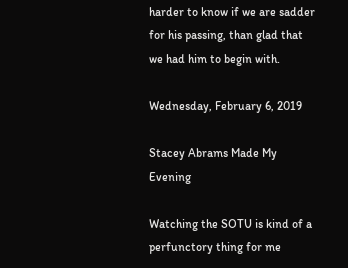harder to know if we are sadder for his passing, than glad that we had him to begin with.

Wednesday, February 6, 2019

Stacey Abrams Made My Evening

Watching the SOTU is kind of a perfunctory thing for me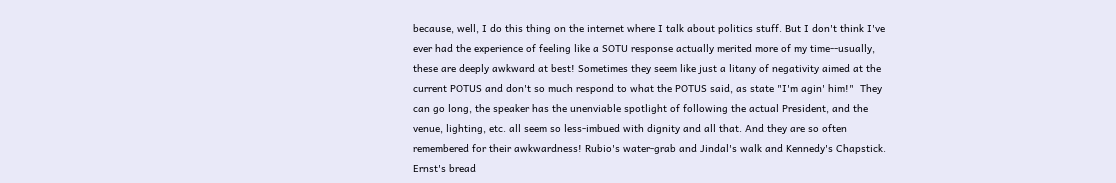because, well, I do this thing on the internet where I talk about politics stuff. But I don't think I've ever had the experience of feeling like a SOTU response actually merited more of my time--usually, these are deeply awkward at best! Sometimes they seem like just a litany of negativity aimed at the current POTUS and don't so much respond to what the POTUS said, as state "I'm agin' him!"  They can go long, the speaker has the unenviable spotlight of following the actual President, and the venue, lighting, etc. all seem so less-imbued with dignity and all that. And they are so often remembered for their awkwardness! Rubio's water-grab and Jindal's walk and Kennedy's Chapstick.  Ernst's bread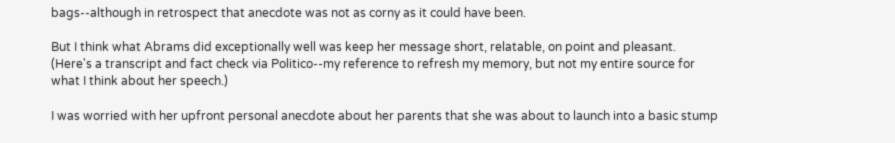bags--although in retrospect that anecdote was not as corny as it could have been.

But I think what Abrams did exceptionally well was keep her message short, relatable, on point and pleasant.  (Here's a transcript and fact check via Politico--my reference to refresh my memory, but not my entire source for what I think about her speech.)

I was worried with her upfront personal anecdote about her parents that she was about to launch into a basic stump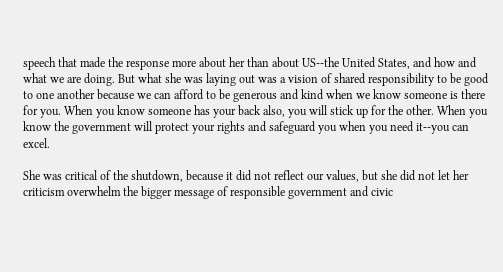speech that made the response more about her than about US--the United States, and how and what we are doing. But what she was laying out was a vision of shared responsibility to be good to one another because we can afford to be generous and kind when we know someone is there for you. When you know someone has your back also, you will stick up for the other. When you know the government will protect your rights and safeguard you when you need it--you can excel.

She was critical of the shutdown, because it did not reflect our values, but she did not let her criticism overwhelm the bigger message of responsible government and civic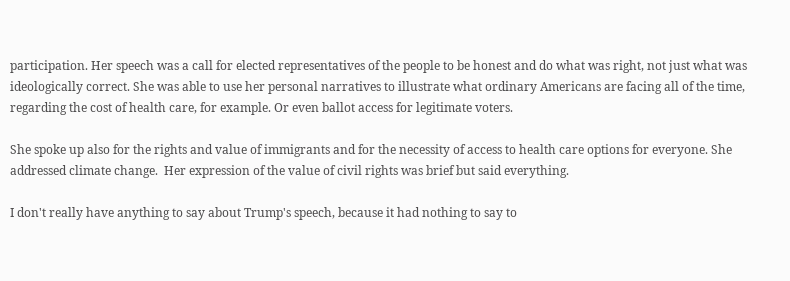participation. Her speech was a call for elected representatives of the people to be honest and do what was right, not just what was ideologically correct. She was able to use her personal narratives to illustrate what ordinary Americans are facing all of the time, regarding the cost of health care, for example. Or even ballot access for legitimate voters.

She spoke up also for the rights and value of immigrants and for the necessity of access to health care options for everyone. She addressed climate change.  Her expression of the value of civil rights was brief but said everything.

I don't really have anything to say about Trump's speech, because it had nothing to say to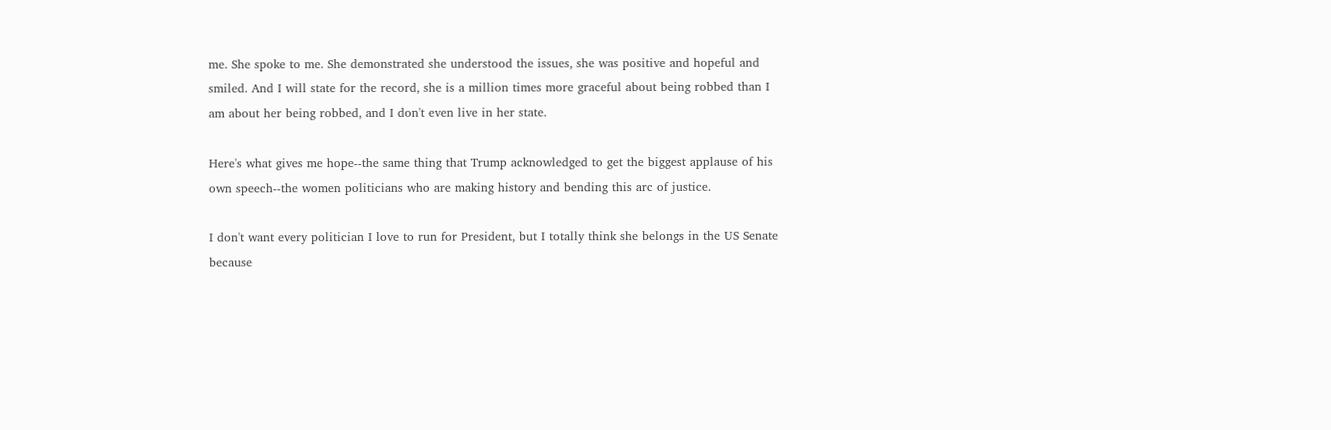me. She spoke to me. She demonstrated she understood the issues, she was positive and hopeful and smiled. And I will state for the record, she is a million times more graceful about being robbed than I am about her being robbed, and I don't even live in her state.

Here's what gives me hope--the same thing that Trump acknowledged to get the biggest applause of his own speech--the women politicians who are making history and bending this arc of justice.

I don't want every politician I love to run for President, but I totally think she belongs in the US Senate because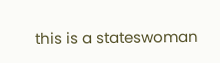this is a stateswoman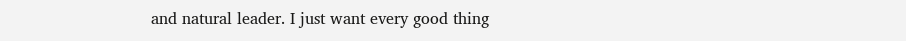and natural leader. I just want every good thing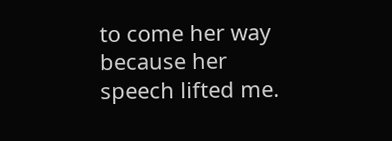to come her way because her speech lifted me.